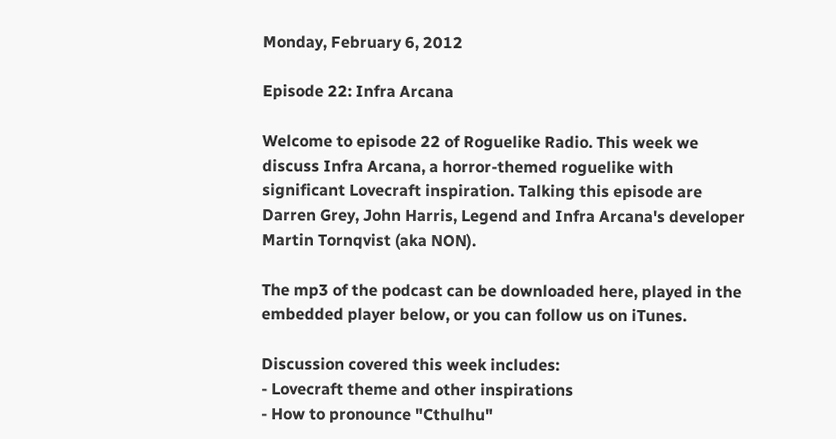Monday, February 6, 2012

Episode 22: Infra Arcana

Welcome to episode 22 of Roguelike Radio. This week we discuss Infra Arcana, a horror-themed roguelike with significant Lovecraft inspiration. Talking this episode are Darren Grey, John Harris, Legend and Infra Arcana's developer Martin Tornqvist (aka NON).

The mp3 of the podcast can be downloaded here, played in the embedded player below, or you can follow us on iTunes.

Discussion covered this week includes:
- Lovecraft theme and other inspirations
- How to pronounce "Cthulhu"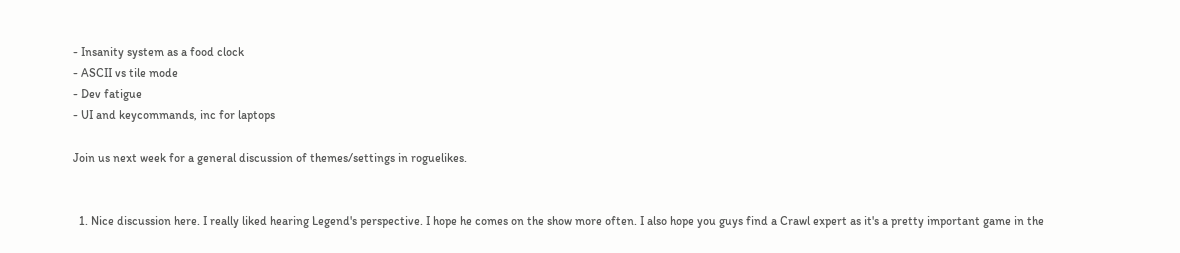- Insanity system as a food clock
- ASCII vs tile mode
- Dev fatigue
- UI and keycommands, inc for laptops

Join us next week for a general discussion of themes/settings in roguelikes.


  1. Nice discussion here. I really liked hearing Legend's perspective. I hope he comes on the show more often. I also hope you guys find a Crawl expert as it's a pretty important game in the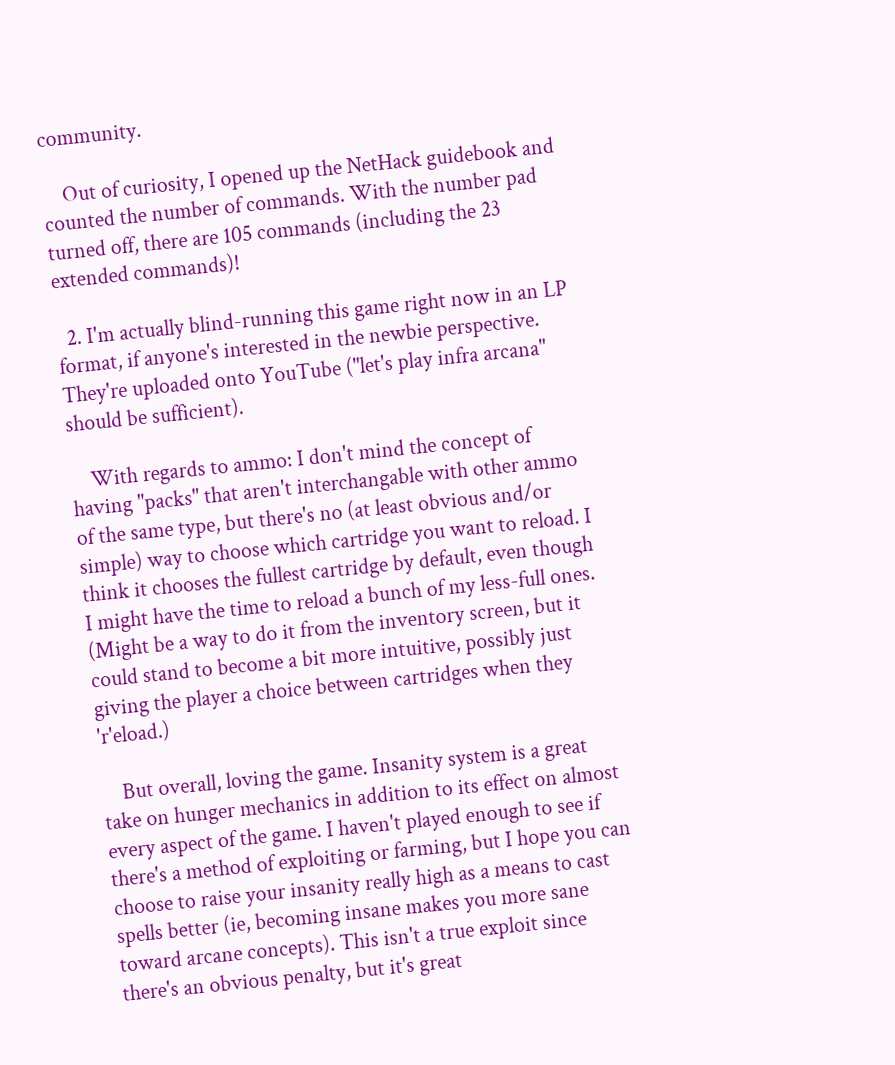community.

    Out of curiosity, I opened up the NetHack guidebook and counted the number of commands. With the number pad turned off, there are 105 commands (including the 23 extended commands)!

  2. I'm actually blind-running this game right now in an LP format, if anyone's interested in the newbie perspective. They're uploaded onto YouTube ("let's play infra arcana" should be sufficient).

    With regards to ammo: I don't mind the concept of having "packs" that aren't interchangable with other ammo of the same type, but there's no (at least obvious and/or simple) way to choose which cartridge you want to reload. I think it chooses the fullest cartridge by default, even though I might have the time to reload a bunch of my less-full ones. (Might be a way to do it from the inventory screen, but it could stand to become a bit more intuitive, possibly just giving the player a choice between cartridges when they 'r'eload.)

    But overall, loving the game. Insanity system is a great take on hunger mechanics in addition to its effect on almost every aspect of the game. I haven't played enough to see if there's a method of exploiting or farming, but I hope you can choose to raise your insanity really high as a means to cast spells better (ie, becoming insane makes you more sane toward arcane concepts). This isn't a true exploit since there's an obvious penalty, but it's great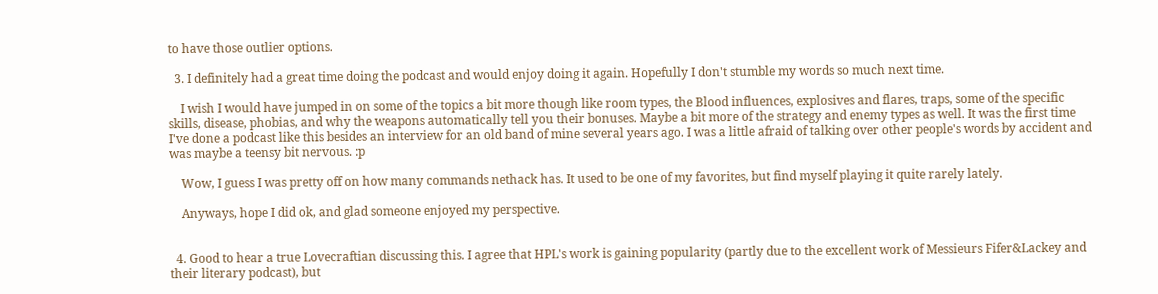to have those outlier options.

  3. I definitely had a great time doing the podcast and would enjoy doing it again. Hopefully I don't stumble my words so much next time.

    I wish I would have jumped in on some of the topics a bit more though like room types, the Blood influences, explosives and flares, traps, some of the specific skills, disease, phobias, and why the weapons automatically tell you their bonuses. Maybe a bit more of the strategy and enemy types as well. It was the first time I've done a podcast like this besides an interview for an old band of mine several years ago. I was a little afraid of talking over other people's words by accident and was maybe a teensy bit nervous. :p

    Wow, I guess I was pretty off on how many commands nethack has. It used to be one of my favorites, but find myself playing it quite rarely lately.

    Anyways, hope I did ok, and glad someone enjoyed my perspective.


  4. Good to hear a true Lovecraftian discussing this. I agree that HPL's work is gaining popularity (partly due to the excellent work of Messieurs Fifer&Lackey and their literary podcast), but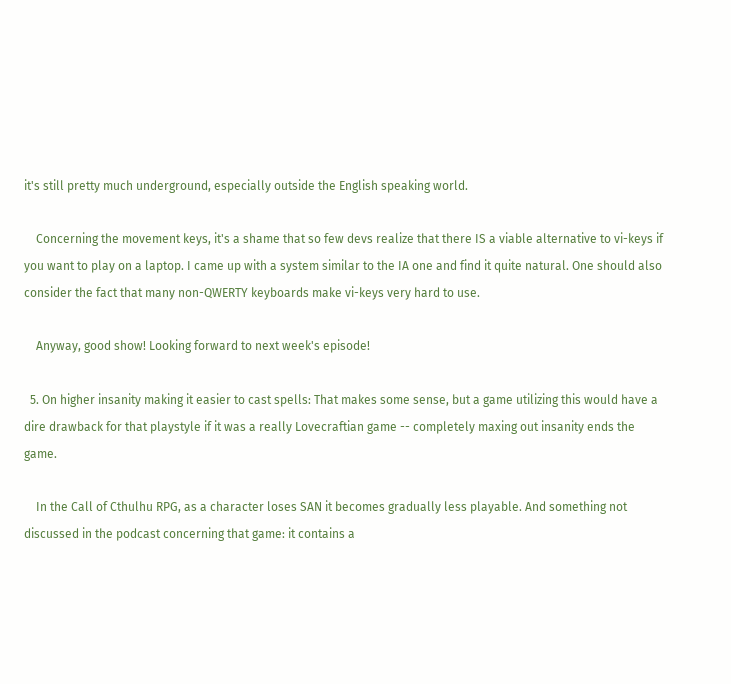it's still pretty much underground, especially outside the English speaking world.

    Concerning the movement keys, it's a shame that so few devs realize that there IS a viable alternative to vi-keys if you want to play on a laptop. I came up with a system similar to the IA one and find it quite natural. One should also consider the fact that many non-QWERTY keyboards make vi-keys very hard to use.

    Anyway, good show! Looking forward to next week's episode!

  5. On higher insanity making it easier to cast spells: That makes some sense, but a game utilizing this would have a dire drawback for that playstyle if it was a really Lovecraftian game -- completely maxing out insanity ends the game.

    In the Call of Cthulhu RPG, as a character loses SAN it becomes gradually less playable. And something not discussed in the podcast concerning that game: it contains a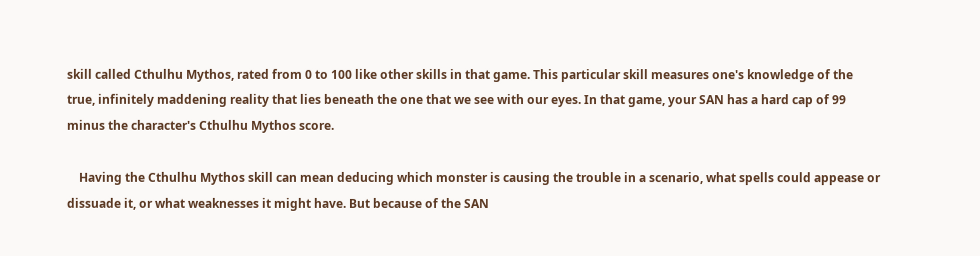skill called Cthulhu Mythos, rated from 0 to 100 like other skills in that game. This particular skill measures one's knowledge of the true, infinitely maddening reality that lies beneath the one that we see with our eyes. In that game, your SAN has a hard cap of 99 minus the character's Cthulhu Mythos score.

    Having the Cthulhu Mythos skill can mean deducing which monster is causing the trouble in a scenario, what spells could appease or dissuade it, or what weaknesses it might have. But because of the SAN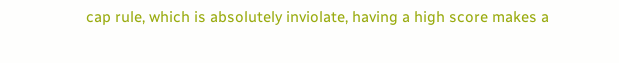cap rule, which is absolutely inviolate, having a high score makes a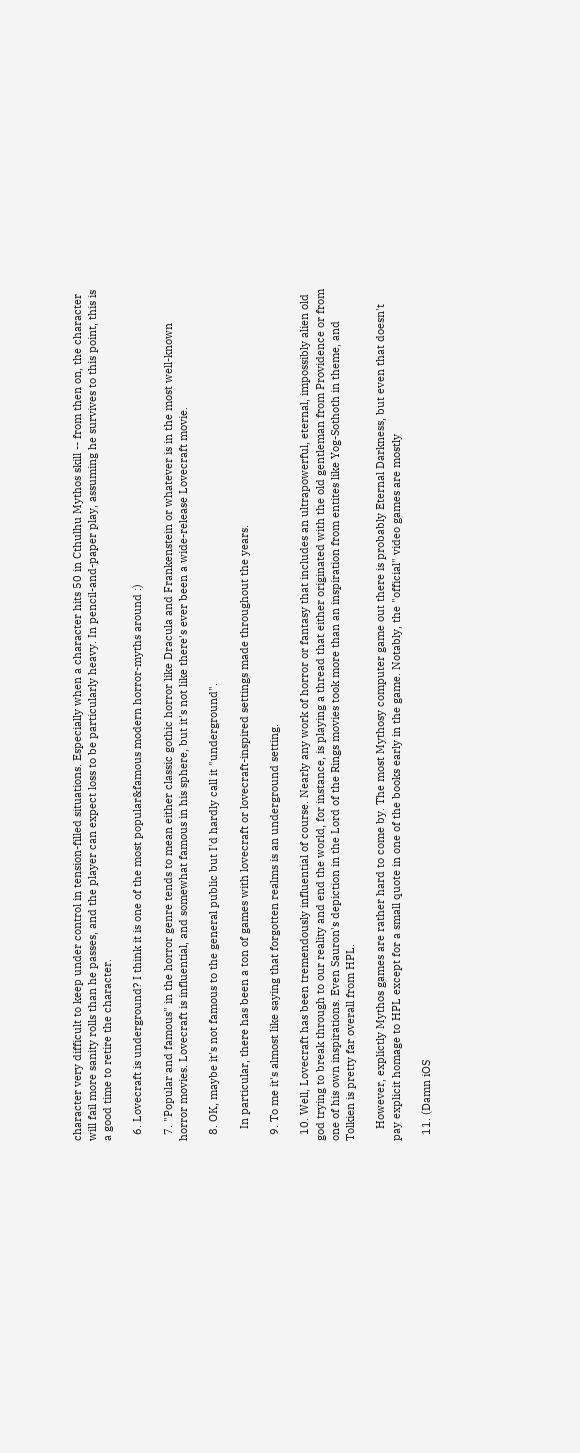character very difficult to keep under control in tension-filled situations. Especially when a character hits 50 in Cthulhu Mythos skill -- from then on, the character will fail more sanity rolls than he passes, and the player can expect loss to be particularly heavy. In pencil-and-paper play, assuming he survives to this point, this is a good time to retire the character.

  6. Lovecraft is underground? I think it is one of the most popular&famous modern horror-myths around :)

  7. "Popular and famous" in the horror genre tends to mean either classic gothic horror like Dracula and Frankenstein or whatever is in the most well-known horror movies. Lovecraft is influential, and somewhat famous in his sphere, but it's not like there's ever been a wide-release Lovecraft movie.

  8. OK, maybe it's not famous to the general public but I'd hardly call it "underground".

    In particular, there has been a ton of games with lovecraft or lovecraft-inspired settings made throughout the years.

  9. To me it's almost like saying that forgotten realms is an underground setting.

  10. Well, Lovecraft has been tremendously influential of course. Nearly any work of horror or fantasy that includes an ultrapowerful, eternal, impossibly alien old god trying to break through to our reality and end the world, for instance, is playing a thread that either originated with the old gentleman from Providence or from one of his own inspirations. Even Sauron's depiction in the Lord of the Rings movies took more than an inspiration from entites like Yog-Sothoth in theme, and Tolkien is pretty far overall from HPL.

    However, explictly Mythos games are rather hard to come by. The most Mythosy computer game out there is probably Eternal Darkness, but even that doesn't pay explicit homage to HPL except for a small quote in one of the books early in the game. Notably, the "official" video games are mostly

  11. (Damn iOS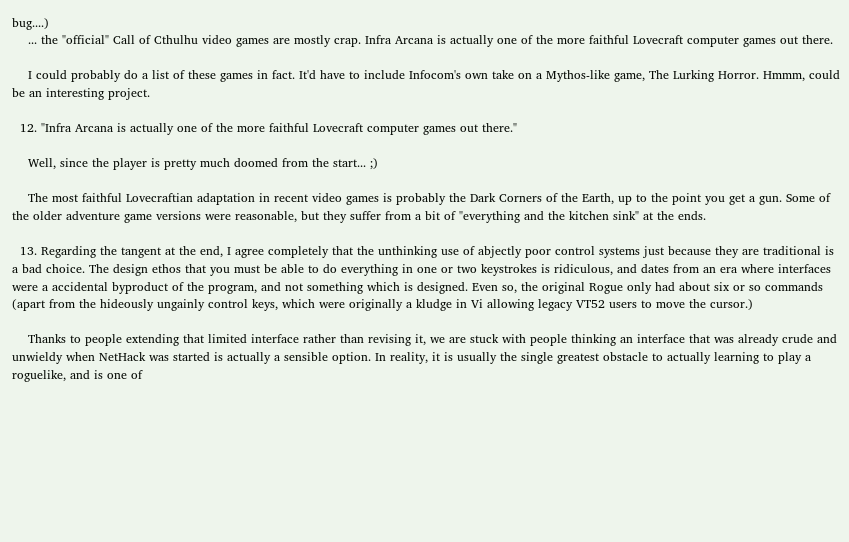bug....)
    ... the "official" Call of Cthulhu video games are mostly crap. Infra Arcana is actually one of the more faithful Lovecraft computer games out there.

    I could probably do a list of these games in fact. It'd have to include Infocom's own take on a Mythos-like game, The Lurking Horror. Hmmm, could be an interesting project.

  12. "Infra Arcana is actually one of the more faithful Lovecraft computer games out there."

    Well, since the player is pretty much doomed from the start... ;)

    The most faithful Lovecraftian adaptation in recent video games is probably the Dark Corners of the Earth, up to the point you get a gun. Some of the older adventure game versions were reasonable, but they suffer from a bit of "everything and the kitchen sink" at the ends.

  13. Regarding the tangent at the end, I agree completely that the unthinking use of abjectly poor control systems just because they are traditional is a bad choice. The design ethos that you must be able to do everything in one or two keystrokes is ridiculous, and dates from an era where interfaces were a accidental byproduct of the program, and not something which is designed. Even so, the original Rogue only had about six or so commands (apart from the hideously ungainly control keys, which were originally a kludge in Vi allowing legacy VT52 users to move the cursor.)

    Thanks to people extending that limited interface rather than revising it, we are stuck with people thinking an interface that was already crude and unwieldy when NetHack was started is actually a sensible option. In reality, it is usually the single greatest obstacle to actually learning to play a roguelike, and is one of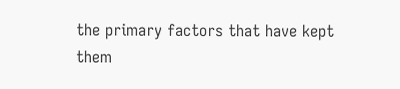the primary factors that have kept them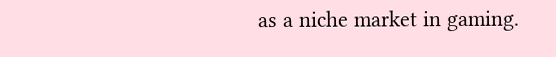as a niche market in gaming.